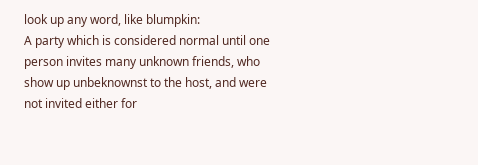look up any word, like blumpkin:
A party which is considered normal until one person invites many unknown friends, who show up unbeknownst to the host, and were not invited either for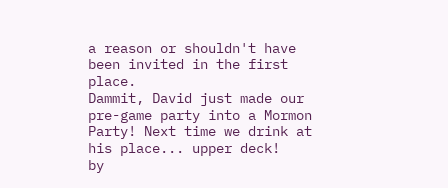a reason or shouldn't have been invited in the first place.
Dammit, David just made our pre-game party into a Mormon Party! Next time we drink at his place... upper deck!
by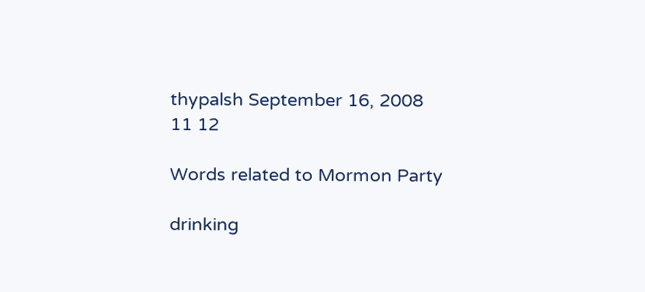thypalsh September 16, 2008
11 12

Words related to Mormon Party

drinking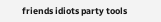friends idiots party tools